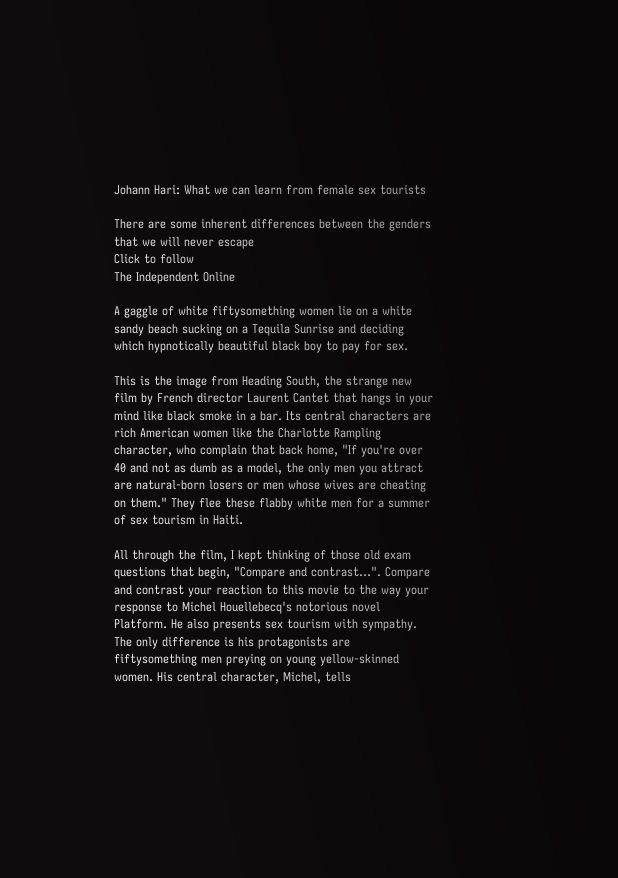Johann Hari: What we can learn from female sex tourists

There are some inherent differences between the genders that we will never escape
Click to follow
The Independent Online

A gaggle of white fiftysomething women lie on a white sandy beach sucking on a Tequila Sunrise and deciding which hypnotically beautiful black boy to pay for sex.

This is the image from Heading South, the strange new film by French director Laurent Cantet that hangs in your mind like black smoke in a bar. Its central characters are rich American women like the Charlotte Rampling character, who complain that back home, "If you're over 40 and not as dumb as a model, the only men you attract are natural-born losers or men whose wives are cheating on them." They flee these flabby white men for a summer of sex tourism in Haiti.

All through the film, I kept thinking of those old exam questions that begin, "Compare and contrast...". Compare and contrast your reaction to this movie to the way your response to Michel Houellebecq's notorious novel Platform. He also presents sex tourism with sympathy. The only difference is his protagonists are fiftysomething men preying on young yellow-skinned women. His central character, Michel, tells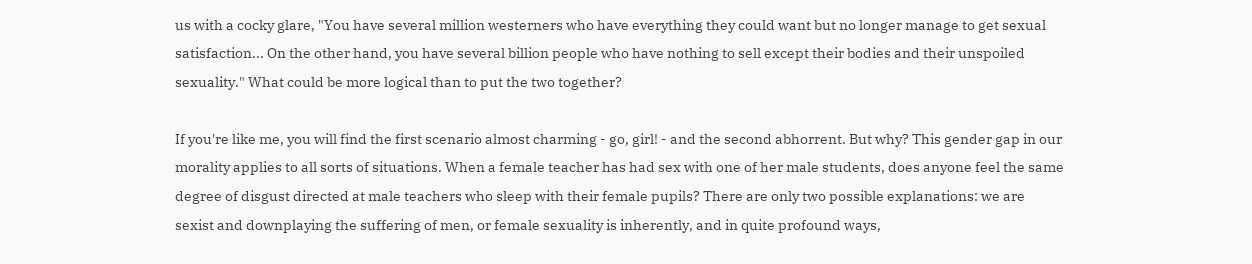us with a cocky glare, "You have several million westerners who have everything they could want but no longer manage to get sexual satisfaction... On the other hand, you have several billion people who have nothing to sell except their bodies and their unspoiled sexuality." What could be more logical than to put the two together?

If you're like me, you will find the first scenario almost charming - go, girl! - and the second abhorrent. But why? This gender gap in our morality applies to all sorts of situations. When a female teacher has had sex with one of her male students, does anyone feel the same degree of disgust directed at male teachers who sleep with their female pupils? There are only two possible explanations: we are sexist and downplaying the suffering of men, or female sexuality is inherently, and in quite profound ways,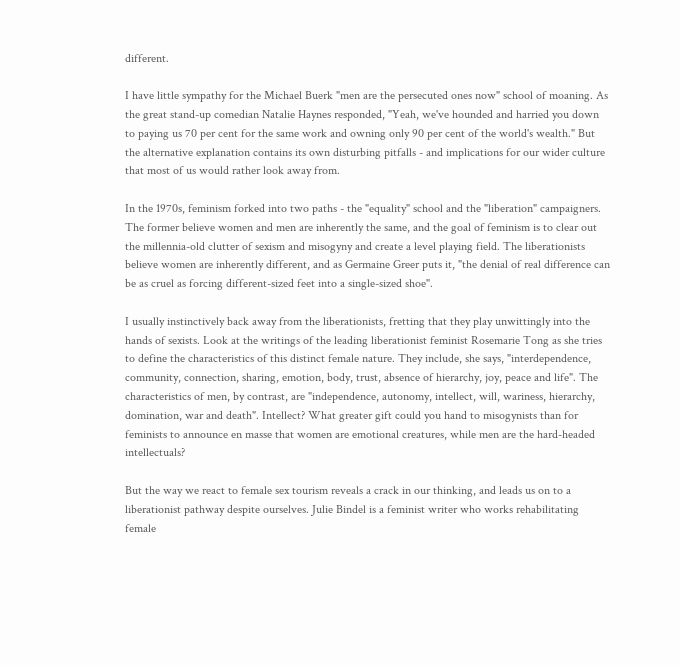different.

I have little sympathy for the Michael Buerk "men are the persecuted ones now" school of moaning. As the great stand-up comedian Natalie Haynes responded, "Yeah, we've hounded and harried you down to paying us 70 per cent for the same work and owning only 90 per cent of the world's wealth." But the alternative explanation contains its own disturbing pitfalls - and implications for our wider culture that most of us would rather look away from.

In the 1970s, feminism forked into two paths - the "equality" school and the "liberation" campaigners. The former believe women and men are inherently the same, and the goal of feminism is to clear out the millennia-old clutter of sexism and misogyny and create a level playing field. The liberationists believe women are inherently different, and as Germaine Greer puts it, "the denial of real difference can be as cruel as forcing different-sized feet into a single-sized shoe".

I usually instinctively back away from the liberationists, fretting that they play unwittingly into the hands of sexists. Look at the writings of the leading liberationist feminist Rosemarie Tong as she tries to define the characteristics of this distinct female nature. They include, she says, "interdependence, community, connection, sharing, emotion, body, trust, absence of hierarchy, joy, peace and life". The characteristics of men, by contrast, are "independence, autonomy, intellect, will, wariness, hierarchy, domination, war and death". Intellect? What greater gift could you hand to misogynists than for feminists to announce en masse that women are emotional creatures, while men are the hard-headed intellectuals?

But the way we react to female sex tourism reveals a crack in our thinking, and leads us on to a liberationist pathway despite ourselves. Julie Bindel is a feminist writer who works rehabilitating female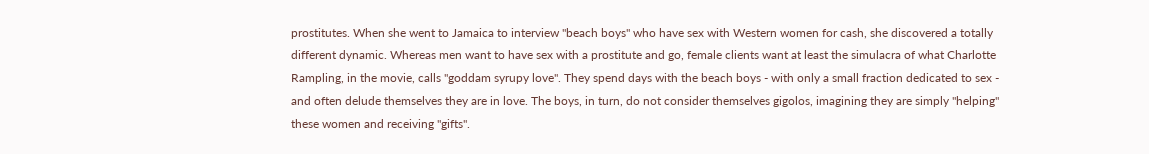prostitutes. When she went to Jamaica to interview "beach boys" who have sex with Western women for cash, she discovered a totally different dynamic. Whereas men want to have sex with a prostitute and go, female clients want at least the simulacra of what Charlotte Rampling, in the movie, calls "goddam syrupy love". They spend days with the beach boys - with only a small fraction dedicated to sex - and often delude themselves they are in love. The boys, in turn, do not consider themselves gigolos, imagining they are simply "helping" these women and receiving "gifts".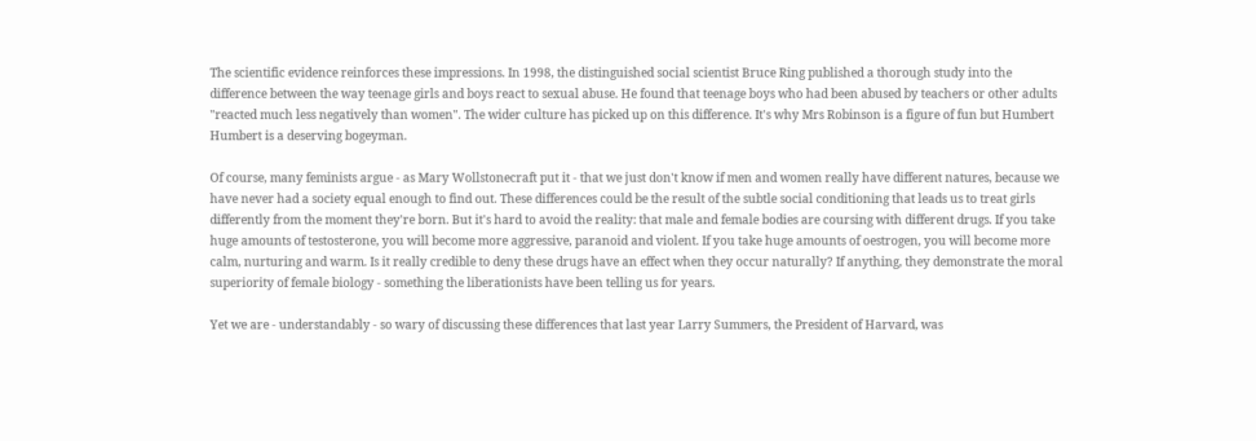The scientific evidence reinforces these impressions. In 1998, the distinguished social scientist Bruce Ring published a thorough study into the difference between the way teenage girls and boys react to sexual abuse. He found that teenage boys who had been abused by teachers or other adults "reacted much less negatively than women". The wider culture has picked up on this difference. It's why Mrs Robinson is a figure of fun but Humbert Humbert is a deserving bogeyman.

Of course, many feminists argue - as Mary Wollstonecraft put it - that we just don't know if men and women really have different natures, because we have never had a society equal enough to find out. These differences could be the result of the subtle social conditioning that leads us to treat girls differently from the moment they're born. But it's hard to avoid the reality: that male and female bodies are coursing with different drugs. If you take huge amounts of testosterone, you will become more aggressive, paranoid and violent. If you take huge amounts of oestrogen, you will become more calm, nurturing and warm. Is it really credible to deny these drugs have an effect when they occur naturally? If anything, they demonstrate the moral superiority of female biology - something the liberationists have been telling us for years.

Yet we are - understandably - so wary of discussing these differences that last year Larry Summers, the President of Harvard, was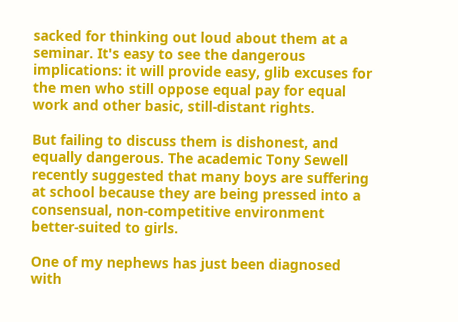sacked for thinking out loud about them at a seminar. It's easy to see the dangerous implications: it will provide easy, glib excuses for the men who still oppose equal pay for equal work and other basic, still-distant rights.

But failing to discuss them is dishonest, and equally dangerous. The academic Tony Sewell recently suggested that many boys are suffering at school because they are being pressed into a consensual, non-competitive environment better-suited to girls.

One of my nephews has just been diagnosed with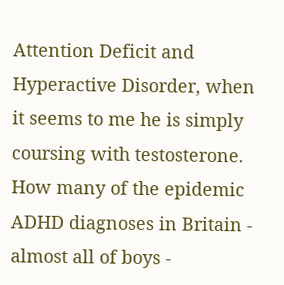Attention Deficit and Hyperactive Disorder, when it seems to me he is simply coursing with testosterone. How many of the epidemic ADHD diagnoses in Britain - almost all of boys -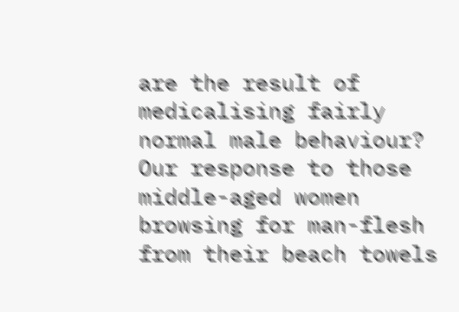are the result of medicalising fairly normal male behaviour? Our response to those middle-aged women browsing for man-flesh from their beach towels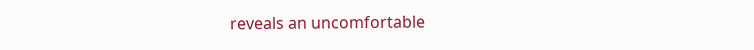reveals an uncomfortable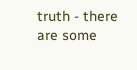truth - there are some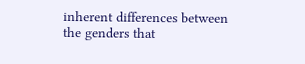inherent differences between the genders that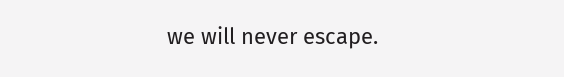we will never escape.